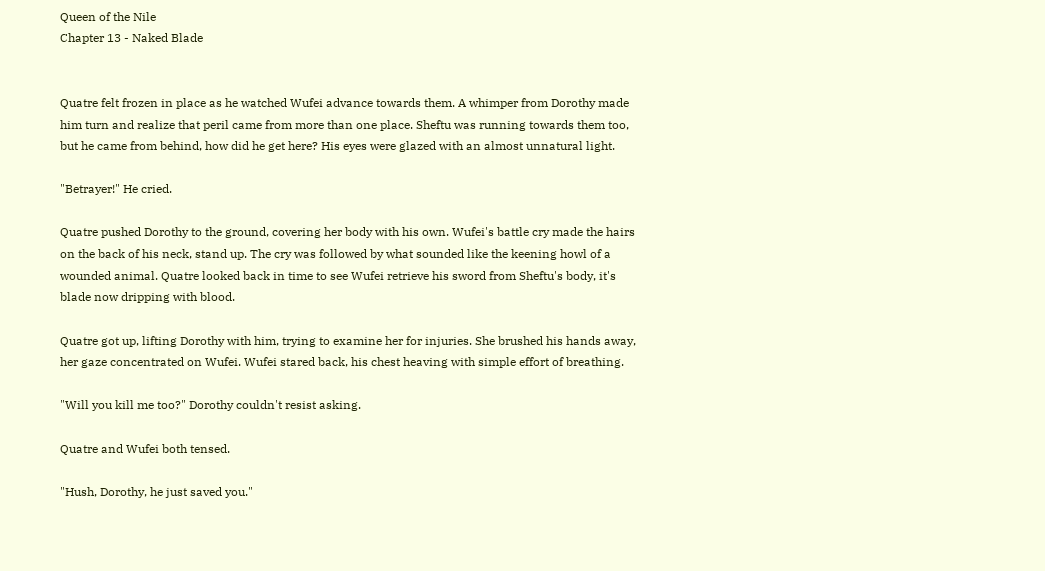Queen of the Nile
Chapter 13 - Naked Blade


Quatre felt frozen in place as he watched Wufei advance towards them. A whimper from Dorothy made him turn and realize that peril came from more than one place. Sheftu was running towards them too, but he came from behind, how did he get here? His eyes were glazed with an almost unnatural light.

"Betrayer!" He cried.

Quatre pushed Dorothy to the ground, covering her body with his own. Wufei's battle cry made the hairs on the back of his neck, stand up. The cry was followed by what sounded like the keening howl of a wounded animal. Quatre looked back in time to see Wufei retrieve his sword from Sheftu's body, it's blade now dripping with blood.

Quatre got up, lifting Dorothy with him, trying to examine her for injuries. She brushed his hands away, her gaze concentrated on Wufei. Wufei stared back, his chest heaving with simple effort of breathing.

"Will you kill me too?" Dorothy couldn't resist asking.

Quatre and Wufei both tensed.

"Hush, Dorothy, he just saved you."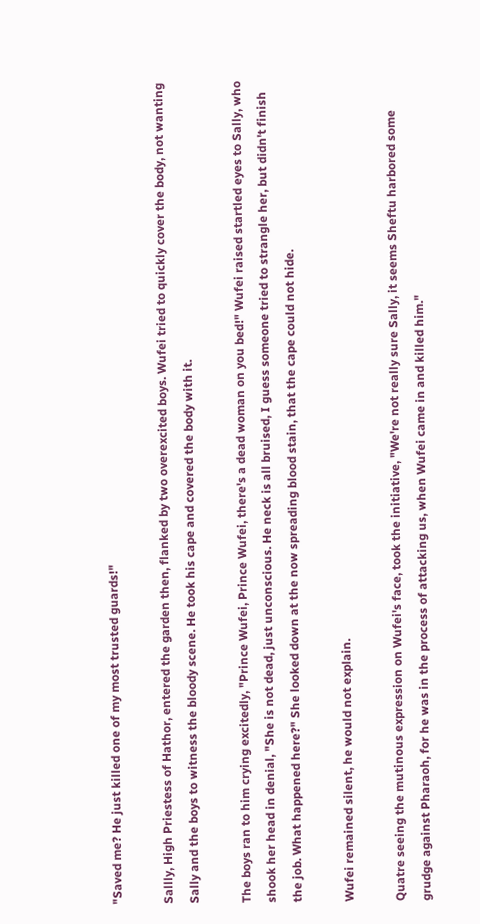"Saved me? He just killed one of my most trusted guards!"

Sallly, High Priestess of Hathor, entered the garden then, flanked by two overexcited boys. Wufei tried to quickly cover the body, not wanting Sally and the boys to witness the bloody scene. He took his cape and covered the body with it.

The boys ran to him crying excitedly, "Prince Wufei, Prince Wufei, there's a dead woman on you bed!" Wufei raised startled eyes to Sally, who shook her head in denial, "She is not dead, just unconscious. He neck is all bruised, I guess someone tried to strangle her, but didn't finish the job. What happened here?" She looked down at the now spreading blood stain, that the cape could not hide.

Wufei remained silent, he would not explain.

Quatre seeing the mutinous expression on Wufei's face, took the initiative, "We're not really sure Sally, it seems Sheftu harbored some grudge against Pharaoh, for he was in the process of attacking us, when Wufei came in and killed him."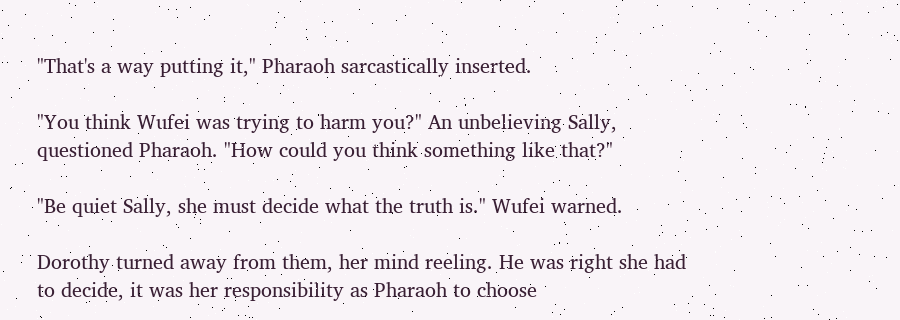"That's a way putting it," Pharaoh sarcastically inserted.

"You think Wufei was trying to harm you?" An unbelieving Sally, questioned Pharaoh. "How could you think something like that?"

"Be quiet Sally, she must decide what the truth is." Wufei warned.

Dorothy turned away from them, her mind reeling. He was right she had to decide, it was her responsibility as Pharaoh to choose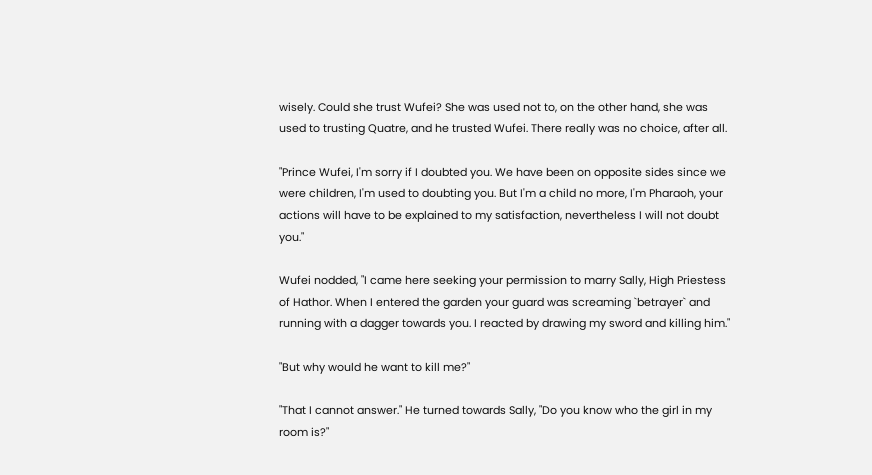wisely. Could she trust Wufei? She was used not to, on the other hand, she was used to trusting Quatre, and he trusted Wufei. There really was no choice, after all.

"Prince Wufei, I'm sorry if I doubted you. We have been on opposite sides since we were children, I'm used to doubting you. But I'm a child no more, I'm Pharaoh, your actions will have to be explained to my satisfaction, nevertheless I will not doubt you."

Wufei nodded, "I came here seeking your permission to marry Sally, High Priestess of Hathor. When I entered the garden your guard was screaming `betrayer` and running with a dagger towards you. I reacted by drawing my sword and killing him."

"But why would he want to kill me?"

"That I cannot answer." He turned towards Sally, "Do you know who the girl in my room is?"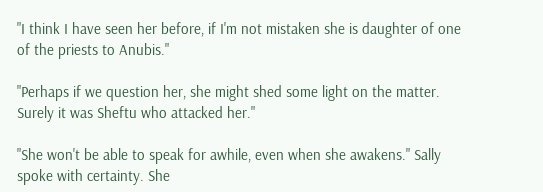"I think I have seen her before, if I'm not mistaken she is daughter of one of the priests to Anubis."

"Perhaps if we question her, she might shed some light on the matter. Surely it was Sheftu who attacked her."

"She won't be able to speak for awhile, even when she awakens." Sally spoke with certainty. She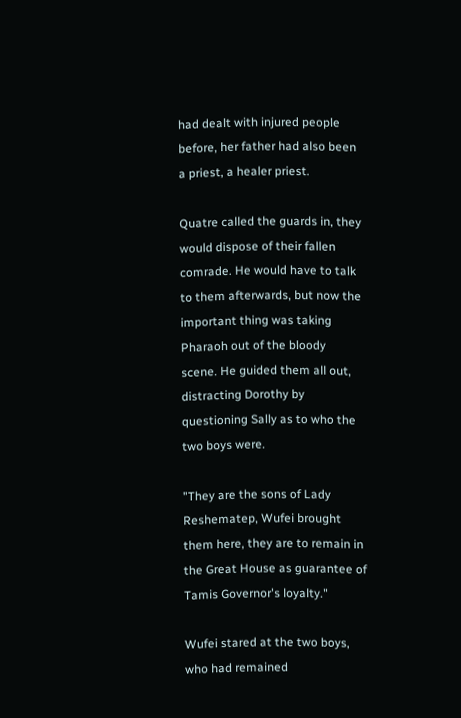had dealt with injured people before, her father had also been a priest, a healer priest.

Quatre called the guards in, they would dispose of their fallen comrade. He would have to talk to them afterwards, but now the important thing was taking Pharaoh out of the bloody scene. He guided them all out, distracting Dorothy by questioning Sally as to who the two boys were.

"They are the sons of Lady Reshematep, Wufei brought them here, they are to remain in the Great House as guarantee of Tamis Governor's loyalty."

Wufei stared at the two boys, who had remained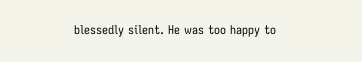blessedly silent. He was too happy to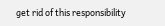get rid of this responsibility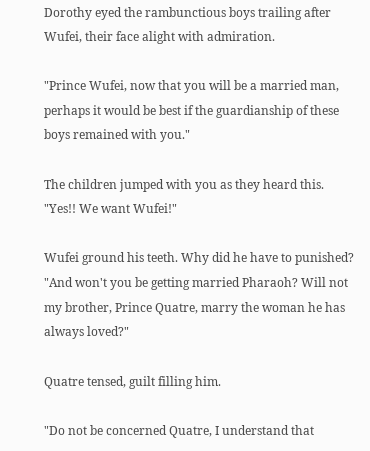Dorothy eyed the rambunctious boys trailing after Wufei, their face alight with admiration.

"Prince Wufei, now that you will be a married man, perhaps it would be best if the guardianship of these boys remained with you."

The children jumped with you as they heard this. "Yes!! We want Wufei!"

Wufei ground his teeth. Why did he have to punished? "And won't you be getting married Pharaoh? Will not my brother, Prince Quatre, marry the woman he has always loved?"

Quatre tensed, guilt filling him.

"Do not be concerned Quatre, I understand that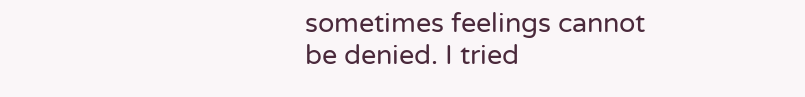sometimes feelings cannot be denied. I tried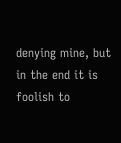denying mine, but in the end it is foolish to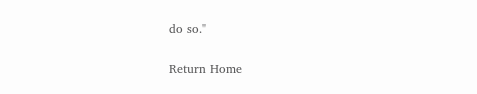do so."

Return Home